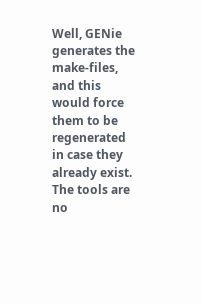Well, GENie generates the make-files, and this would force them to be regenerated in case they already exist. The tools are no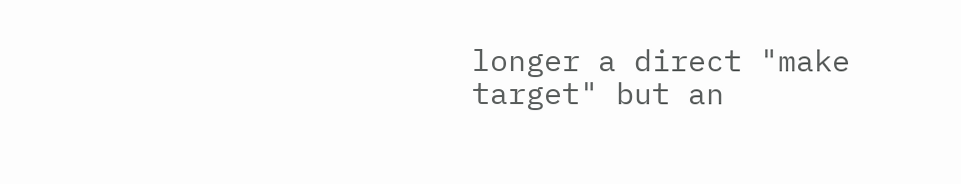longer a direct "make target" but an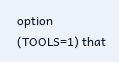option (TOOLS=1) that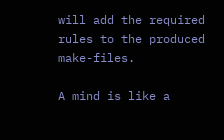will add the required rules to the produced make-files.

A mind is like a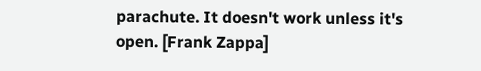parachute. It doesn't work unless it's open. [Frank Zappa]